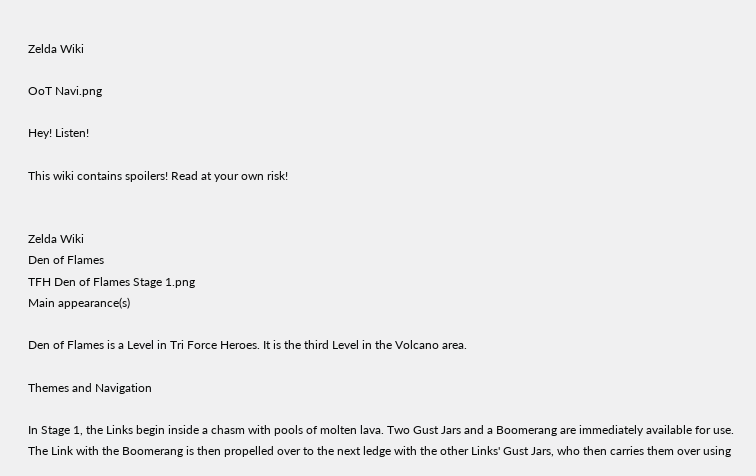Zelda Wiki

OoT Navi.png

Hey! Listen!

This wiki contains spoilers! Read at your own risk!


Zelda Wiki
Den of Flames
TFH Den of Flames Stage 1.png
Main appearance(s)

Den of Flames is a Level in Tri Force Heroes. It is the third Level in the Volcano area.

Themes and Navigation

In Stage 1, the Links begin inside a chasm with pools of molten lava. Two Gust Jars and a Boomerang are immediately available for use. The Link with the Boomerang is then propelled over to the next ledge with the other Links' Gust Jars, who then carries them over using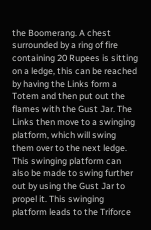the Boomerang. A chest surrounded by a ring of fire containing 20 Rupees is sitting on a ledge, this can be reached by having the Links form a Totem and then put out the flames with the Gust Jar. The Links then move to a swinging platform, which will swing them over to the next ledge. This swinging platform can also be made to swing further out by using the Gust Jar to propel it. This swinging platform leads to the Triforce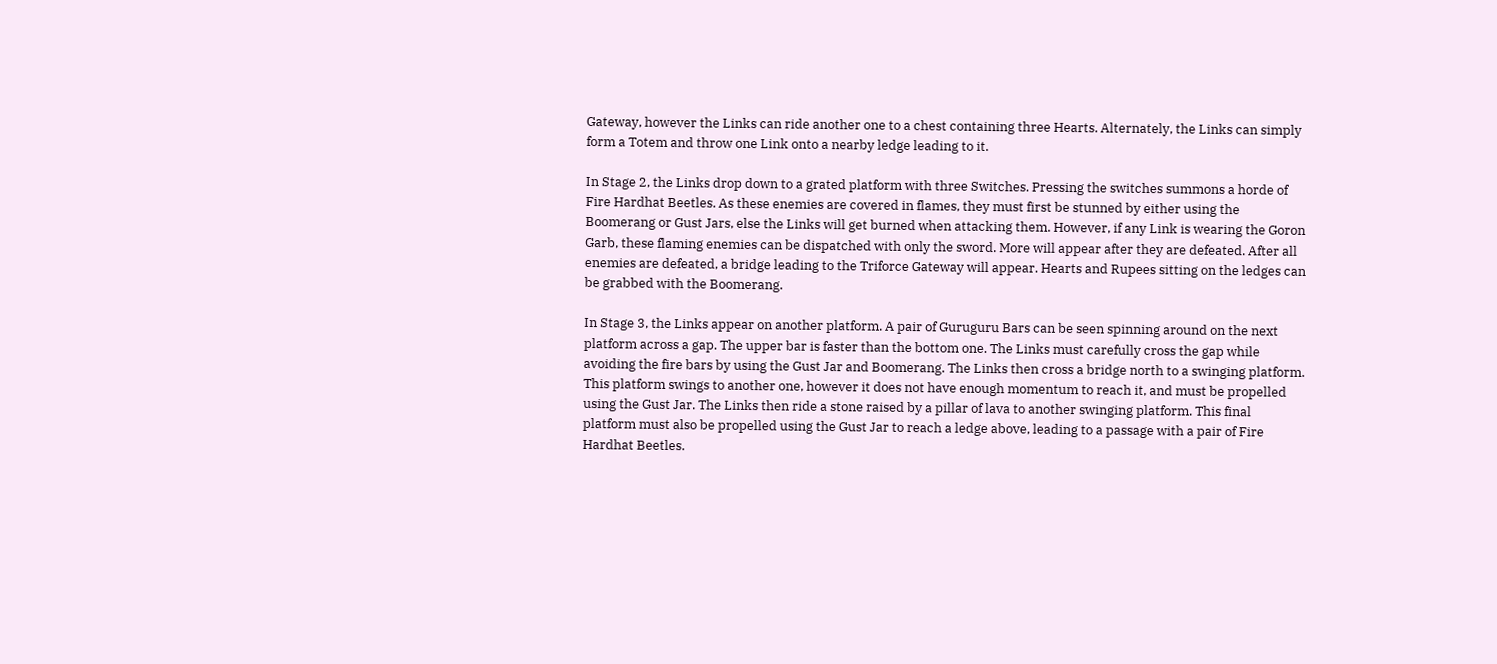Gateway, however the Links can ride another one to a chest containing three Hearts. Alternately, the Links can simply form a Totem and throw one Link onto a nearby ledge leading to it.

In Stage 2, the Links drop down to a grated platform with three Switches. Pressing the switches summons a horde of Fire Hardhat Beetles. As these enemies are covered in flames, they must first be stunned by either using the Boomerang or Gust Jars, else the Links will get burned when attacking them. However, if any Link is wearing the Goron Garb, these flaming enemies can be dispatched with only the sword. More will appear after they are defeated. After all enemies are defeated, a bridge leading to the Triforce Gateway will appear. Hearts and Rupees sitting on the ledges can be grabbed with the Boomerang.

In Stage 3, the Links appear on another platform. A pair of Guruguru Bars can be seen spinning around on the next platform across a gap. The upper bar is faster than the bottom one. The Links must carefully cross the gap while avoiding the fire bars by using the Gust Jar and Boomerang. The Links then cross a bridge north to a swinging platform. This platform swings to another one, however it does not have enough momentum to reach it, and must be propelled using the Gust Jar. The Links then ride a stone raised by a pillar of lava to another swinging platform. This final platform must also be propelled using the Gust Jar to reach a ledge above, leading to a passage with a pair of Fire Hardhat Beetles.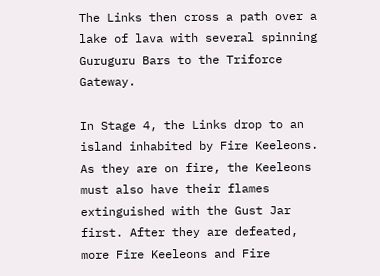The Links then cross a path over a lake of lava with several spinning Guruguru Bars to the Triforce Gateway.

In Stage 4, the Links drop to an island inhabited by Fire Keeleons. As they are on fire, the Keeleons must also have their flames extinguished with the Gust Jar first. After they are defeated, more Fire Keeleons and Fire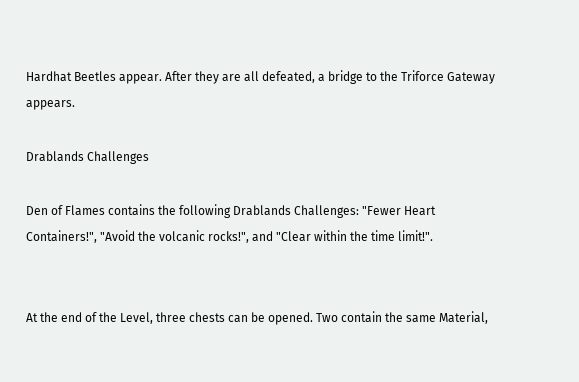Hardhat Beetles appear. After they are all defeated, a bridge to the Triforce Gateway appears.

Drablands Challenges

Den of Flames contains the following Drablands Challenges: "Fewer Heart Containers!", "Avoid the volcanic rocks!", and "Clear within the time limit!".


At the end of the Level, three chests can be opened. Two contain the same Material,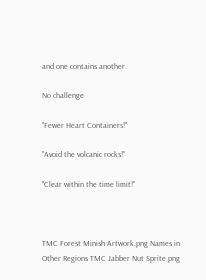and one contains another.

No challenge

"Fewer Heart Containers!"

"Avoid the volcanic rocks!"

"Clear within the time limit!"



TMC Forest Minish Artwork.png Names in Other Regions TMC Jabber Nut Sprite.png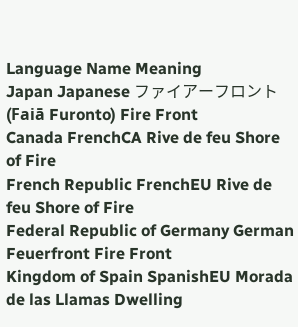Language Name Meaning
Japan Japanese ファイアーフロント (Faiā Furonto) Fire Front
Canada FrenchCA Rive de feu Shore of Fire
French Republic FrenchEU Rive de feu Shore of Fire
Federal Republic of Germany German Feuerfront Fire Front
Kingdom of Spain SpanishEU Morada de las Llamas Dwelling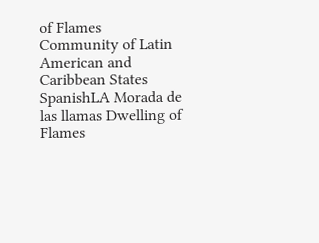of Flames
Community of Latin American and Caribbean States SpanishLA Morada de las llamas Dwelling of Flames